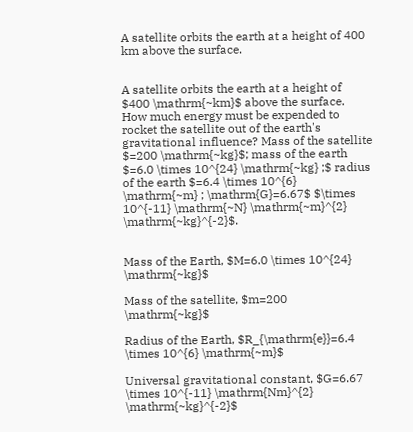A satellite orbits the earth at a height of 400 km above the surface.


A satellite orbits the earth at a height of $400 \mathrm{~km}$ above the surface. How much energy must be expended to rocket the satellite out of the earth's gravitational influence? Mass of the satellite $=200 \mathrm{~kg}$; mass of the earth $=6.0 \times 10^{24} \mathrm{~kg} ;$ radius of the earth $=6.4 \times 10^{6} \mathrm{~m} ; \mathrm{G}=6.67$ $\times 10^{-11} \mathrm{~N} \mathrm{~m}^{2} \mathrm{~kg}^{-2}$.


Mass of the Earth, $M=6.0 \times 10^{24} \mathrm{~kg}$

Mass of the satellite, $m=200 \mathrm{~kg}$

Radius of the Earth, $R_{\mathrm{e}}=6.4 \times 10^{6} \mathrm{~m}$

Universal gravitational constant, $G=6.67 \times 10^{-11} \mathrm{Nm}^{2} \mathrm{~kg}^{-2}$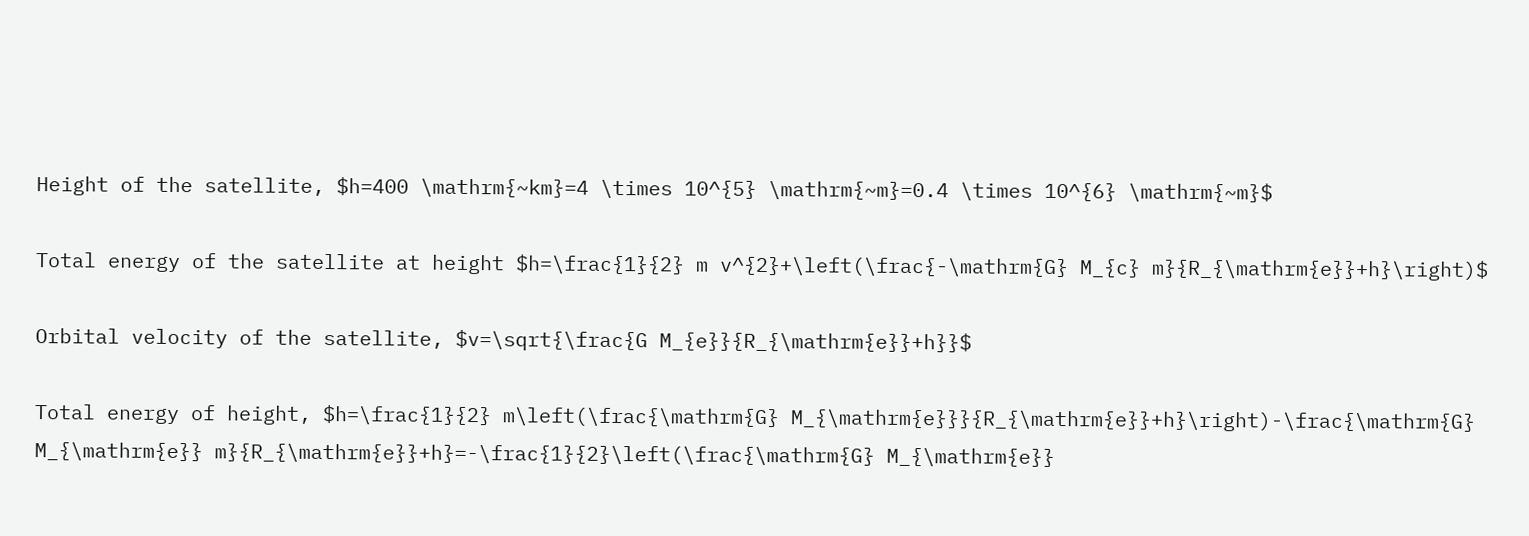Height of the satellite, $h=400 \mathrm{~km}=4 \times 10^{5} \mathrm{~m}=0.4 \times 10^{6} \mathrm{~m}$

Total energy of the satellite at height $h=\frac{1}{2} m v^{2}+\left(\frac{-\mathrm{G} M_{c} m}{R_{\mathrm{e}}+h}\right)$

Orbital velocity of the satellite, $v=\sqrt{\frac{G M_{e}}{R_{\mathrm{e}}+h}}$

Total energy of height, $h=\frac{1}{2} m\left(\frac{\mathrm{G} M_{\mathrm{e}}}{R_{\mathrm{e}}+h}\right)-\frac{\mathrm{G} M_{\mathrm{e}} m}{R_{\mathrm{e}}+h}=-\frac{1}{2}\left(\frac{\mathrm{G} M_{\mathrm{e}}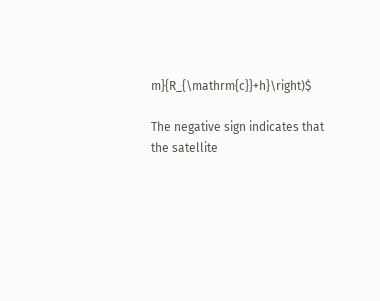m}{R_{\mathrm{c}}+h}\right)$

The negative sign indicates that the satellite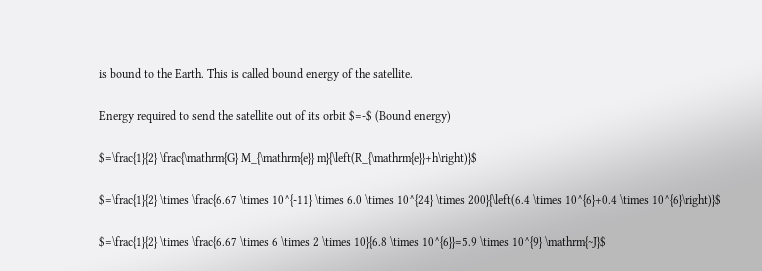is bound to the Earth. This is called bound energy of the satellite.

Energy required to send the satellite out of its orbit $=-$ (Bound energy)

$=\frac{1}{2} \frac{\mathrm{G} M_{\mathrm{e}} m}{\left(R_{\mathrm{e}}+h\right)}$

$=\frac{1}{2} \times \frac{6.67 \times 10^{-11} \times 6.0 \times 10^{24} \times 200}{\left(6.4 \times 10^{6}+0.4 \times 10^{6}\right)}$

$=\frac{1}{2} \times \frac{6.67 \times 6 \times 2 \times 10}{6.8 \times 10^{6}}=5.9 \times 10^{9} \mathrm{~J}$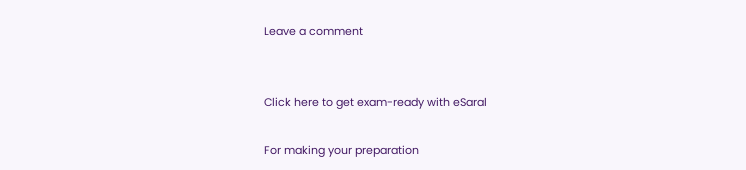Leave a comment


Click here to get exam-ready with eSaral

For making your preparation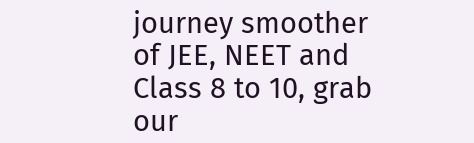journey smoother of JEE, NEET and Class 8 to 10, grab our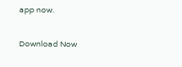app now.

Download Now